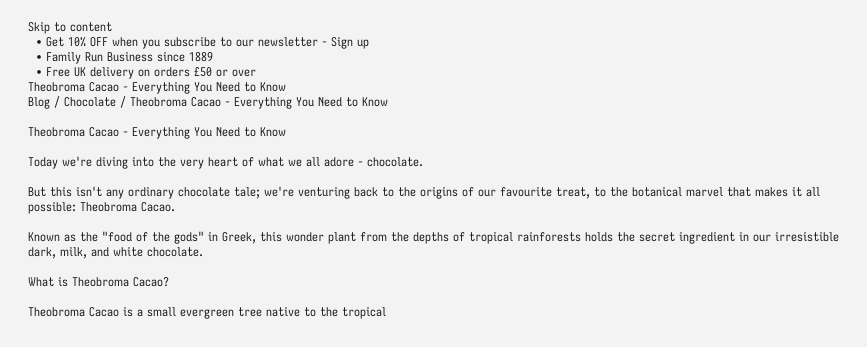Skip to content
  • Get 10% OFF when you subscribe to our newsletter - Sign up
  • Family Run Business since 1889
  • Free UK delivery on orders £50 or over
Theobroma Cacao - Everything You Need to Know
Blog / Chocolate / Theobroma Cacao - Everything You Need to Know

Theobroma Cacao - Everything You Need to Know

Today we're diving into the very heart of what we all adore - chocolate.

But this isn't any ordinary chocolate tale; we're venturing back to the origins of our favourite treat, to the botanical marvel that makes it all possible: Theobroma Cacao.

Known as the "food of the gods" in Greek, this wonder plant from the depths of tropical rainforests holds the secret ingredient in our irresistible dark, milk, and white chocolate.

What is Theobroma Cacao?

Theobroma Cacao is a small evergreen tree native to the tropical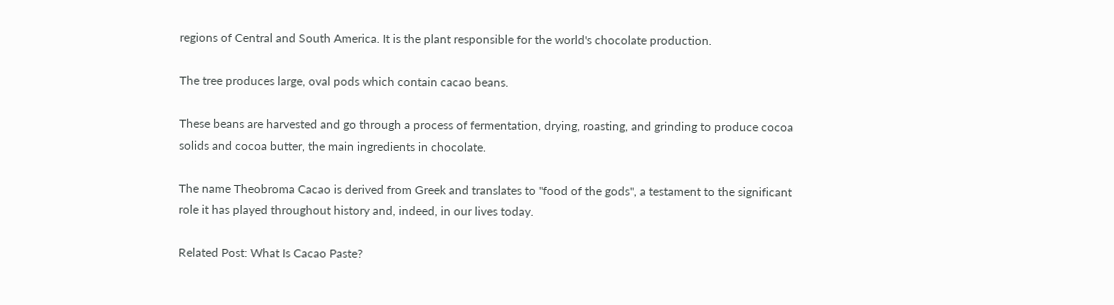regions of Central and South America. It is the plant responsible for the world's chocolate production.

The tree produces large, oval pods which contain cacao beans.

These beans are harvested and go through a process of fermentation, drying, roasting, and grinding to produce cocoa solids and cocoa butter, the main ingredients in chocolate.

The name Theobroma Cacao is derived from Greek and translates to "food of the gods", a testament to the significant role it has played throughout history and, indeed, in our lives today.

Related Post: What Is Cacao Paste?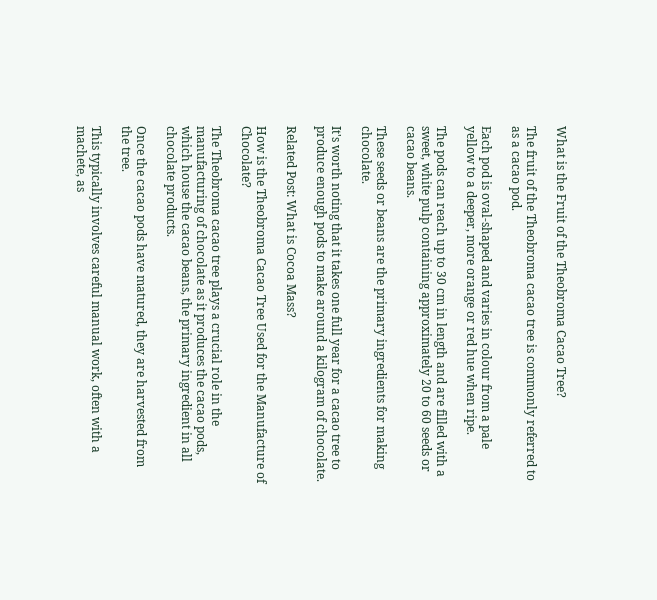What is the Fruit of the Theobroma Cacao Tree?

The fruit of the Theobroma cacao tree is commonly referred to as a cacao pod.

Each pod is oval-shaped and varies in colour from a pale yellow to a deeper, more orange or red hue when ripe.

The pods can reach up to 30 cm in length and are filled with a sweet, white pulp containing approximately 20 to 60 seeds or cacao beans.

These seeds or beans are the primary ingredients for making chocolate.

It's worth noting that it takes one full year for a cacao tree to produce enough pods to make around a kilogram of chocolate.

Related Post: What is Cocoa Mass?

How is the Theobroma Cacao Tree Used for the Manufacture of Chocolate?

The Theobroma cacao tree plays a crucial role in the manufacturing of chocolate as it produces the cacao pods, which house the cacao beans, the primary ingredient in all chocolate products.

Once the cacao pods have matured, they are harvested from the tree.

This typically involves careful manual work, often with a machete, as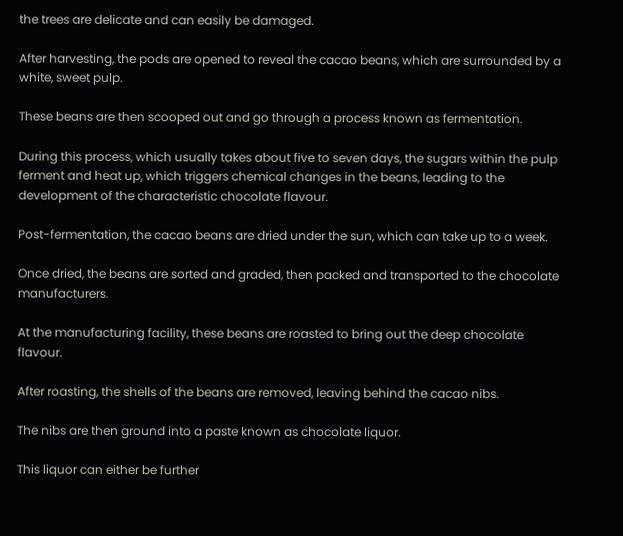the trees are delicate and can easily be damaged.

After harvesting, the pods are opened to reveal the cacao beans, which are surrounded by a white, sweet pulp.

These beans are then scooped out and go through a process known as fermentation.

During this process, which usually takes about five to seven days, the sugars within the pulp ferment and heat up, which triggers chemical changes in the beans, leading to the development of the characteristic chocolate flavour.

Post-fermentation, the cacao beans are dried under the sun, which can take up to a week.

Once dried, the beans are sorted and graded, then packed and transported to the chocolate manufacturers.

At the manufacturing facility, these beans are roasted to bring out the deep chocolate flavour.

After roasting, the shells of the beans are removed, leaving behind the cacao nibs.

The nibs are then ground into a paste known as chocolate liquor.

This liquor can either be further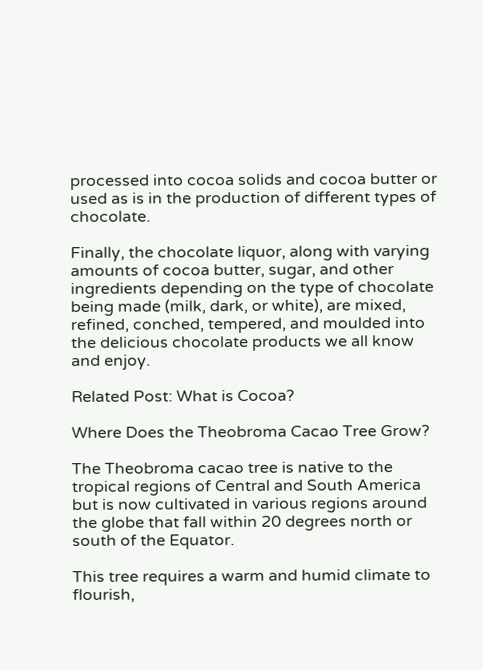processed into cocoa solids and cocoa butter or used as is in the production of different types of chocolate.

Finally, the chocolate liquor, along with varying amounts of cocoa butter, sugar, and other ingredients depending on the type of chocolate being made (milk, dark, or white), are mixed, refined, conched, tempered, and moulded into the delicious chocolate products we all know and enjoy.

Related Post: What is Cocoa?

Where Does the Theobroma Cacao Tree Grow?

The Theobroma cacao tree is native to the tropical regions of Central and South America but is now cultivated in various regions around the globe that fall within 20 degrees north or south of the Equator.

This tree requires a warm and humid climate to flourish,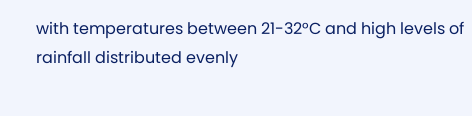with temperatures between 21-32°C and high levels of rainfall distributed evenly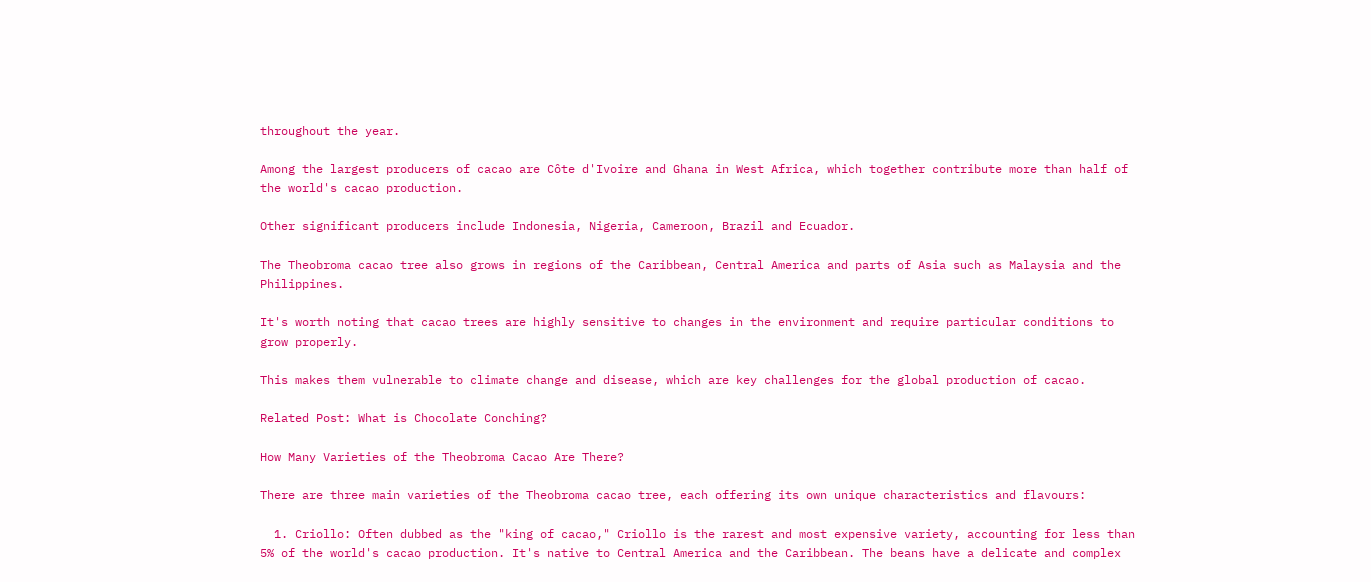throughout the year.

Among the largest producers of cacao are Côte d'Ivoire and Ghana in West Africa, which together contribute more than half of the world's cacao production.

Other significant producers include Indonesia, Nigeria, Cameroon, Brazil and Ecuador.

The Theobroma cacao tree also grows in regions of the Caribbean, Central America and parts of Asia such as Malaysia and the Philippines.

It's worth noting that cacao trees are highly sensitive to changes in the environment and require particular conditions to grow properly.

This makes them vulnerable to climate change and disease, which are key challenges for the global production of cacao.

Related Post: What is Chocolate Conching?

How Many Varieties of the Theobroma Cacao Are There?

There are three main varieties of the Theobroma cacao tree, each offering its own unique characteristics and flavours:

  1. Criollo: Often dubbed as the "king of cacao," Criollo is the rarest and most expensive variety, accounting for less than 5% of the world's cacao production. It's native to Central America and the Caribbean. The beans have a delicate and complex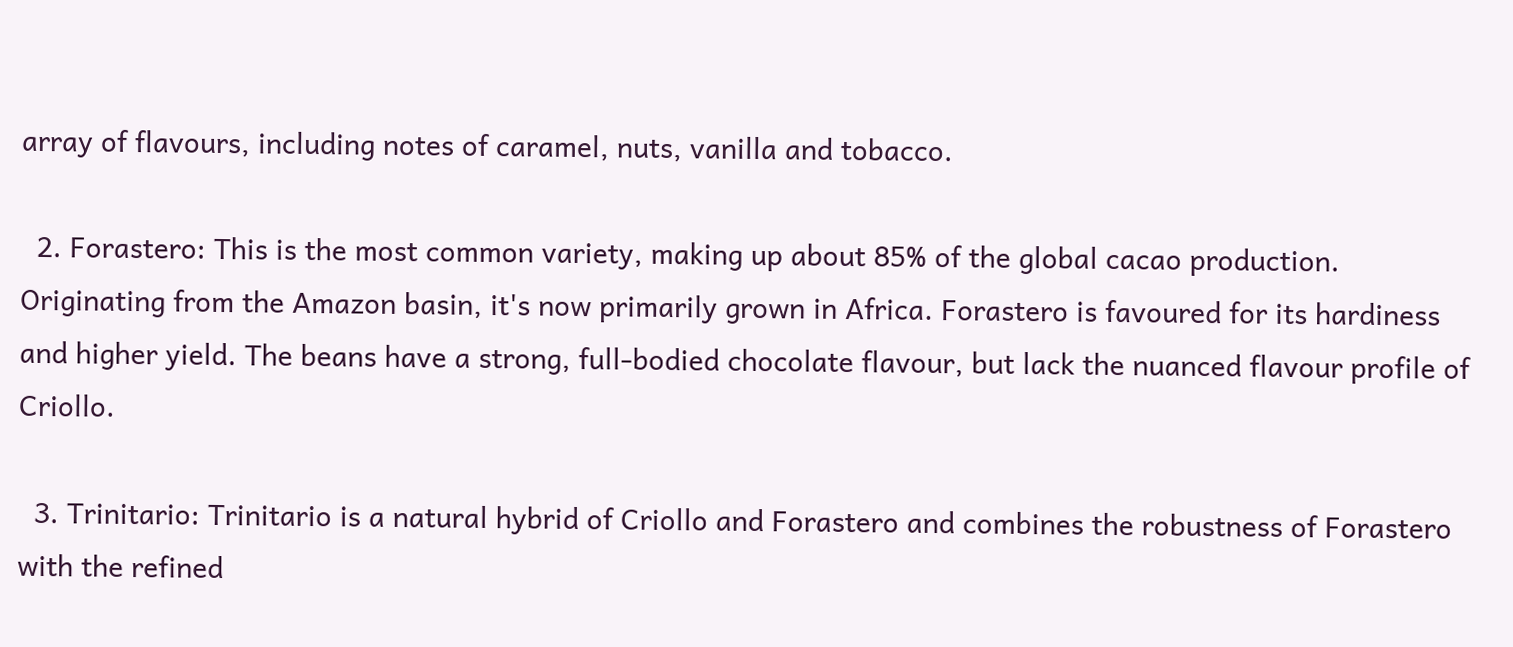array of flavours, including notes of caramel, nuts, vanilla and tobacco.

  2. Forastero: This is the most common variety, making up about 85% of the global cacao production. Originating from the Amazon basin, it's now primarily grown in Africa. Forastero is favoured for its hardiness and higher yield. The beans have a strong, full-bodied chocolate flavour, but lack the nuanced flavour profile of Criollo.

  3. Trinitario: Trinitario is a natural hybrid of Criollo and Forastero and combines the robustness of Forastero with the refined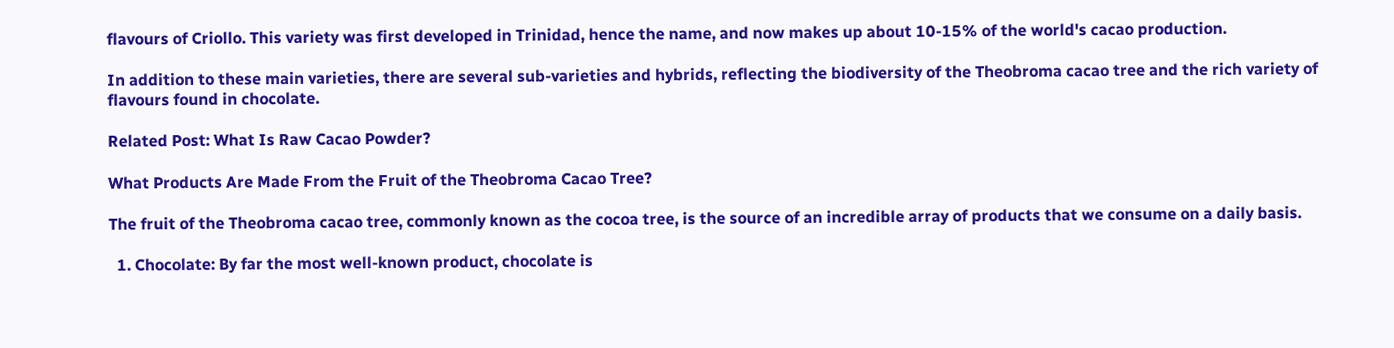flavours of Criollo. This variety was first developed in Trinidad, hence the name, and now makes up about 10-15% of the world's cacao production.

In addition to these main varieties, there are several sub-varieties and hybrids, reflecting the biodiversity of the Theobroma cacao tree and the rich variety of flavours found in chocolate.

Related Post: What Is Raw Cacao Powder?

What Products Are Made From the Fruit of the Theobroma Cacao Tree?

The fruit of the Theobroma cacao tree, commonly known as the cocoa tree, is the source of an incredible array of products that we consume on a daily basis.

  1. Chocolate: By far the most well-known product, chocolate is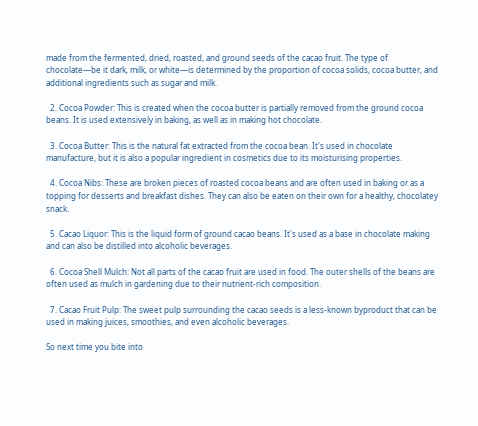made from the fermented, dried, roasted, and ground seeds of the cacao fruit. The type of chocolate—be it dark, milk, or white—is determined by the proportion of cocoa solids, cocoa butter, and additional ingredients such as sugar and milk.

  2. Cocoa Powder: This is created when the cocoa butter is partially removed from the ground cocoa beans. It is used extensively in baking, as well as in making hot chocolate.

  3. Cocoa Butter: This is the natural fat extracted from the cocoa bean. It's used in chocolate manufacture, but it is also a popular ingredient in cosmetics due to its moisturising properties.

  4. Cocoa Nibs: These are broken pieces of roasted cocoa beans and are often used in baking or as a topping for desserts and breakfast dishes. They can also be eaten on their own for a healthy, chocolatey snack.

  5. Cacao Liquor: This is the liquid form of ground cacao beans. It's used as a base in chocolate making and can also be distilled into alcoholic beverages.

  6. Cocoa Shell Mulch: Not all parts of the cacao fruit are used in food. The outer shells of the beans are often used as mulch in gardening due to their nutrient-rich composition.

  7. Cacao Fruit Pulp: The sweet pulp surrounding the cacao seeds is a less-known byproduct that can be used in making juices, smoothies, and even alcoholic beverages.

So next time you bite into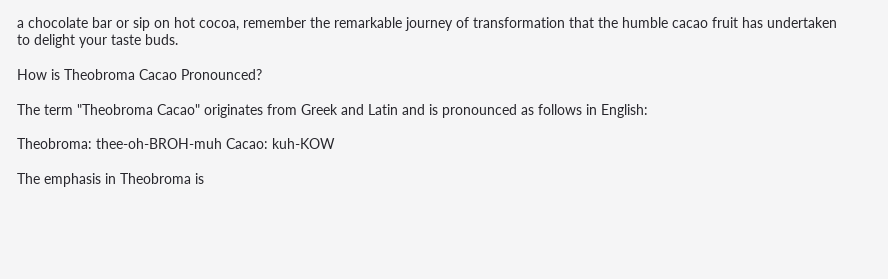a chocolate bar or sip on hot cocoa, remember the remarkable journey of transformation that the humble cacao fruit has undertaken to delight your taste buds.

How is Theobroma Cacao Pronounced?

The term "Theobroma Cacao" originates from Greek and Latin and is pronounced as follows in English:

Theobroma: thee-oh-BROH-muh Cacao: kuh-KOW

The emphasis in Theobroma is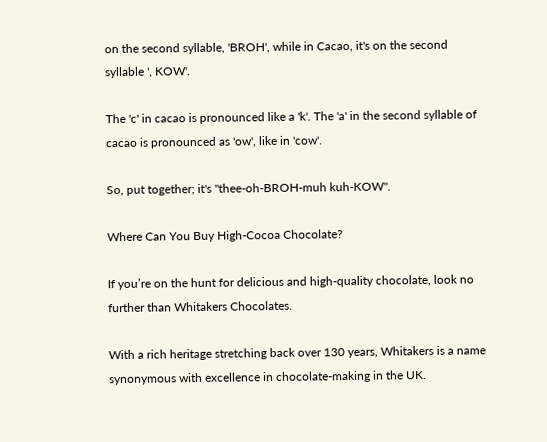on the second syllable, 'BROH', while in Cacao, it's on the second syllable ', KOW'.

The 'c' in cacao is pronounced like a 'k'. The 'a' in the second syllable of cacao is pronounced as 'ow', like in 'cow'.

So, put together; it's "thee-oh-BROH-muh kuh-KOW".

Where Can You Buy High-Cocoa Chocolate?

If you’re on the hunt for delicious and high-quality chocolate, look no further than Whitakers Chocolates.

With a rich heritage stretching back over 130 years, Whitakers is a name synonymous with excellence in chocolate-making in the UK.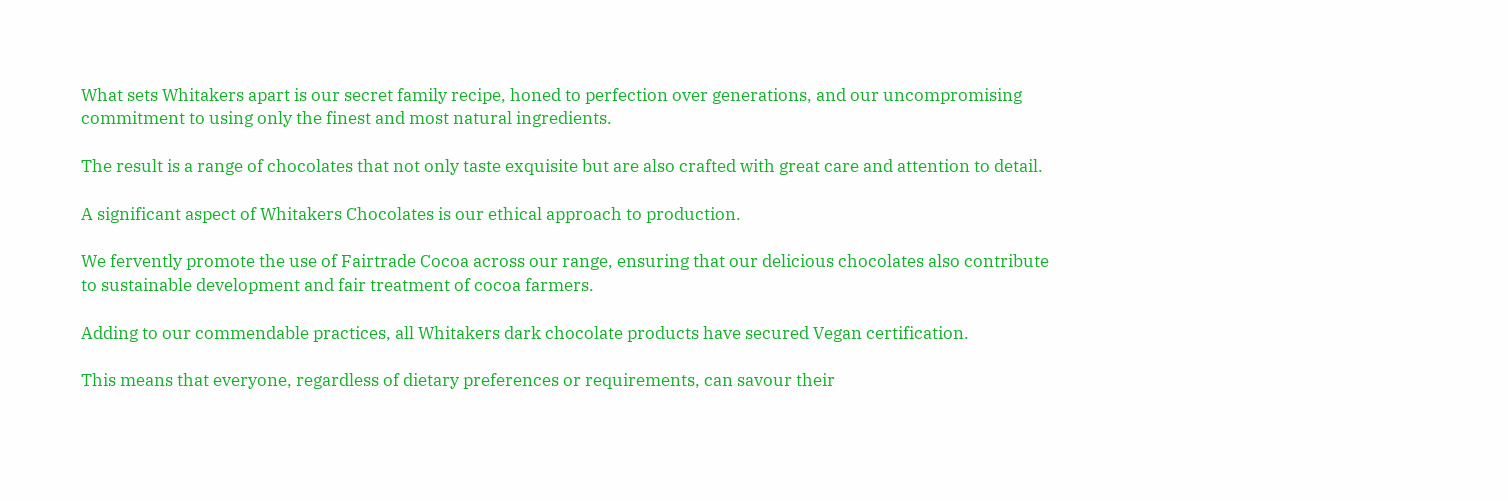What sets Whitakers apart is our secret family recipe, honed to perfection over generations, and our uncompromising commitment to using only the finest and most natural ingredients.

The result is a range of chocolates that not only taste exquisite but are also crafted with great care and attention to detail.

A significant aspect of Whitakers Chocolates is our ethical approach to production.

We fervently promote the use of Fairtrade Cocoa across our range, ensuring that our delicious chocolates also contribute to sustainable development and fair treatment of cocoa farmers.

Adding to our commendable practices, all Whitakers dark chocolate products have secured Vegan certification.

This means that everyone, regardless of dietary preferences or requirements, can savour their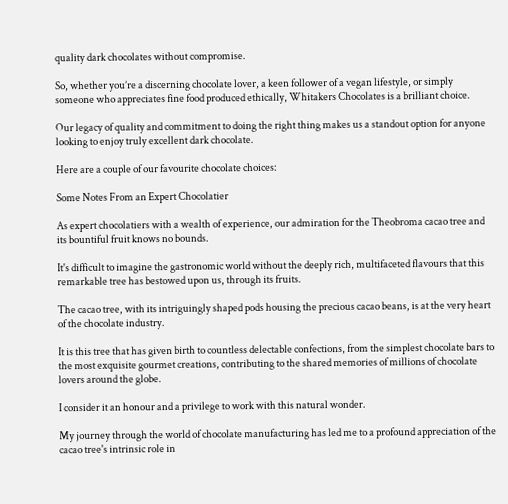quality dark chocolates without compromise.

So, whether you’re a discerning chocolate lover, a keen follower of a vegan lifestyle, or simply someone who appreciates fine food produced ethically, Whitakers Chocolates is a brilliant choice.

Our legacy of quality and commitment to doing the right thing makes us a standout option for anyone looking to enjoy truly excellent dark chocolate.

Here are a couple of our favourite chocolate choices:

Some Notes From an Expert Chocolatier

As expert chocolatiers with a wealth of experience, our admiration for the Theobroma cacao tree and its bountiful fruit knows no bounds.

It's difficult to imagine the gastronomic world without the deeply rich, multifaceted flavours that this remarkable tree has bestowed upon us, through its fruits.

The cacao tree, with its intriguingly shaped pods housing the precious cacao beans, is at the very heart of the chocolate industry.

It is this tree that has given birth to countless delectable confections, from the simplest chocolate bars to the most exquisite gourmet creations, contributing to the shared memories of millions of chocolate lovers around the globe.

I consider it an honour and a privilege to work with this natural wonder.

My journey through the world of chocolate manufacturing has led me to a profound appreciation of the cacao tree's intrinsic role in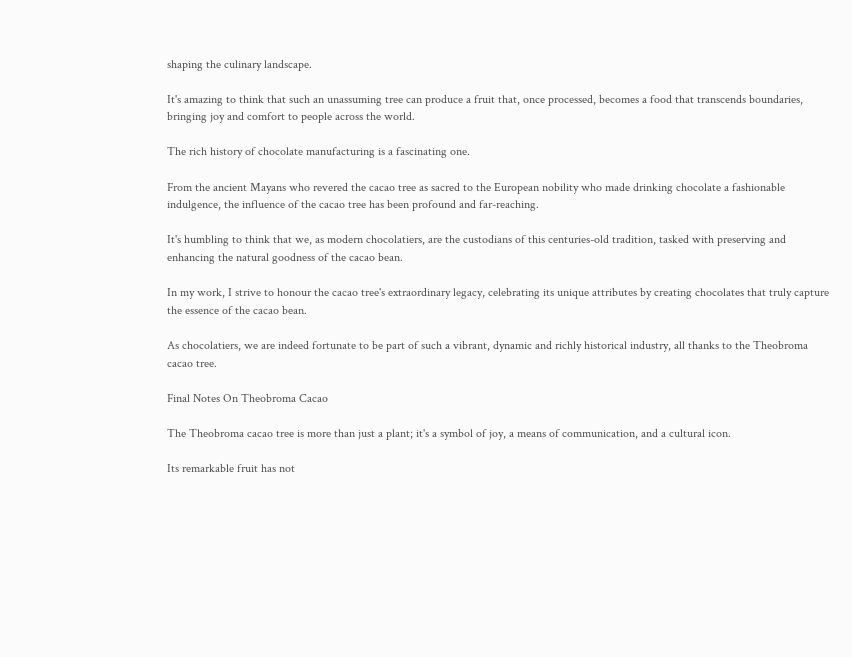shaping the culinary landscape.

It's amazing to think that such an unassuming tree can produce a fruit that, once processed, becomes a food that transcends boundaries, bringing joy and comfort to people across the world.

The rich history of chocolate manufacturing is a fascinating one.

From the ancient Mayans who revered the cacao tree as sacred to the European nobility who made drinking chocolate a fashionable indulgence, the influence of the cacao tree has been profound and far-reaching.

It's humbling to think that we, as modern chocolatiers, are the custodians of this centuries-old tradition, tasked with preserving and enhancing the natural goodness of the cacao bean.

In my work, I strive to honour the cacao tree's extraordinary legacy, celebrating its unique attributes by creating chocolates that truly capture the essence of the cacao bean.

As chocolatiers, we are indeed fortunate to be part of such a vibrant, dynamic and richly historical industry, all thanks to the Theobroma cacao tree.

Final Notes On Theobroma Cacao

The Theobroma cacao tree is more than just a plant; it's a symbol of joy, a means of communication, and a cultural icon.

Its remarkable fruit has not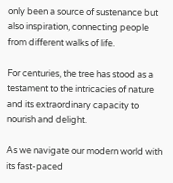only been a source of sustenance but also inspiration, connecting people from different walks of life.

For centuries, the tree has stood as a testament to the intricacies of nature and its extraordinary capacity to nourish and delight.

As we navigate our modern world with its fast-paced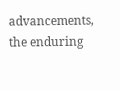advancements, the enduring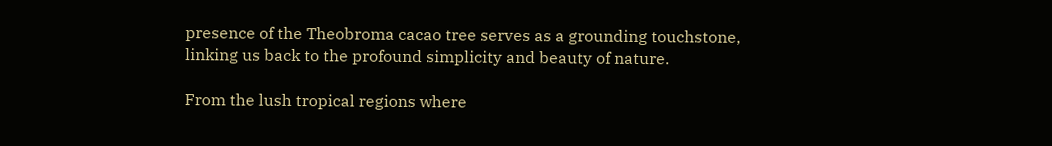presence of the Theobroma cacao tree serves as a grounding touchstone, linking us back to the profound simplicity and beauty of nature.

From the lush tropical regions where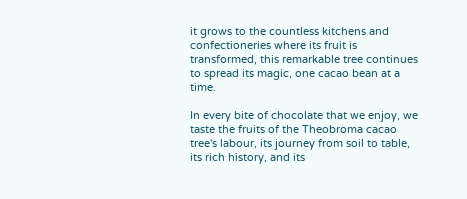it grows to the countless kitchens and confectioneries where its fruit is transformed, this remarkable tree continues to spread its magic, one cacao bean at a time.

In every bite of chocolate that we enjoy, we taste the fruits of the Theobroma cacao tree's labour, its journey from soil to table, its rich history, and its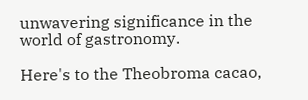unwavering significance in the world of gastronomy.

Here's to the Theobroma cacao,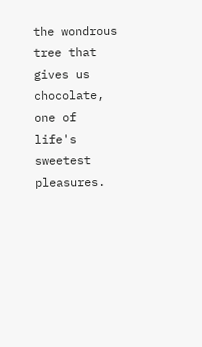the wondrous tree that gives us chocolate, one of life's sweetest pleasures.